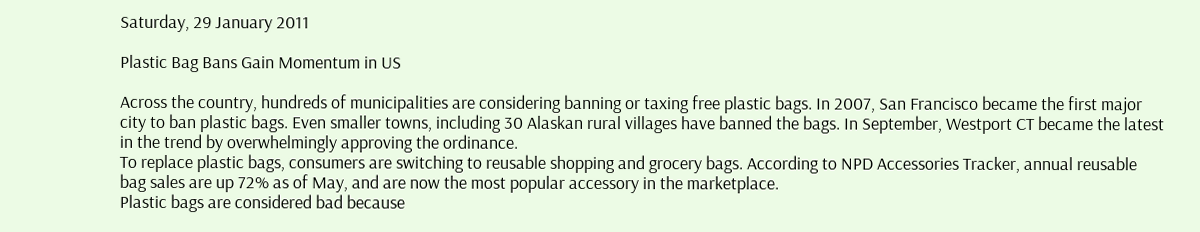Saturday, 29 January 2011

Plastic Bag Bans Gain Momentum in US

Across the country, hundreds of municipalities are considering banning or taxing free plastic bags. In 2007, San Francisco became the first major city to ban plastic bags. Even smaller towns, including 30 Alaskan rural villages have banned the bags. In September, Westport CT became the latest in the trend by overwhelmingly approving the ordinance.
To replace plastic bags, consumers are switching to reusable shopping and grocery bags. According to NPD Accessories Tracker, annual reusable bag sales are up 72% as of May, and are now the most popular accessory in the marketplace.
Plastic bags are considered bad because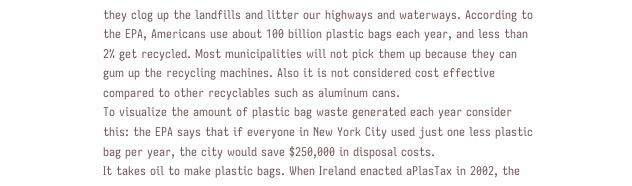they clog up the landfills and litter our highways and waterways. According to the EPA, Americans use about 100 billion plastic bags each year, and less than 2% get recycled. Most municipalities will not pick them up because they can gum up the recycling machines. Also it is not considered cost effective compared to other recyclables such as aluminum cans.
To visualize the amount of plastic bag waste generated each year consider this: the EPA says that if everyone in New York City used just one less plastic bag per year, the city would save $250,000 in disposal costs.
It takes oil to make plastic bags. When Ireland enacted aPlasTax in 2002, the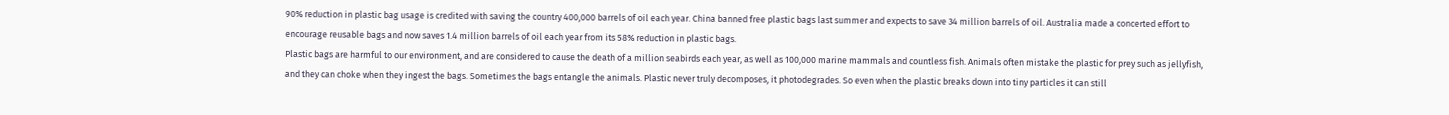90% reduction in plastic bag usage is credited with saving the country 400,000 barrels of oil each year. China banned free plastic bags last summer and expects to save 34 million barrels of oil. Australia made a concerted effort to encourage reusable bags and now saves 1.4 million barrels of oil each year from its 58% reduction in plastic bags.
Plastic bags are harmful to our environment, and are considered to cause the death of a million seabirds each year, as well as 100,000 marine mammals and countless fish. Animals often mistake the plastic for prey such as jellyfish, and they can choke when they ingest the bags. Sometimes the bags entangle the animals. Plastic never truly decomposes, it photodegrades. So even when the plastic breaks down into tiny particles it can still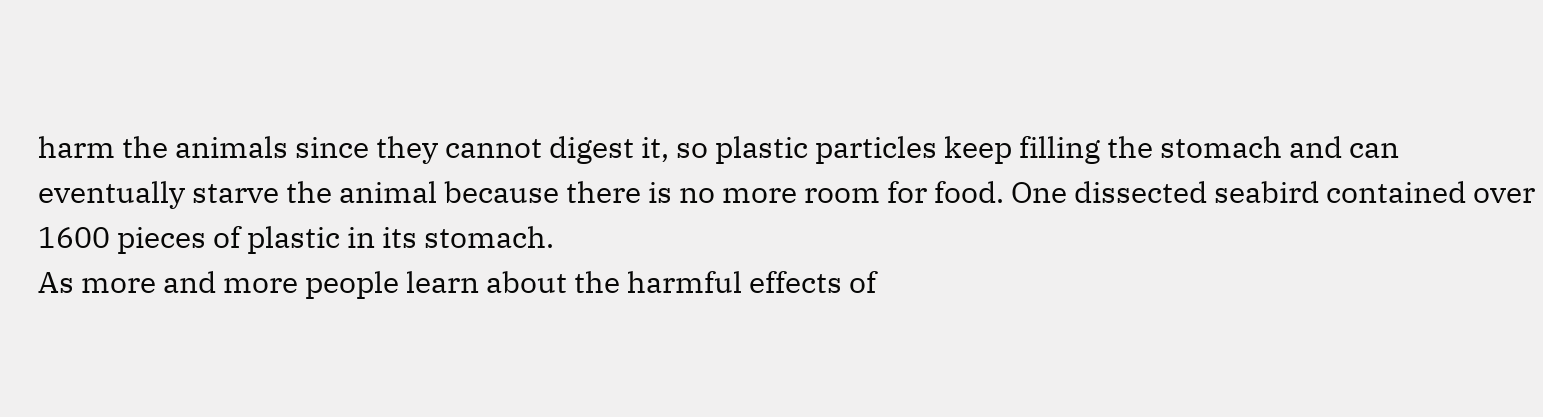harm the animals since they cannot digest it, so plastic particles keep filling the stomach and can eventually starve the animal because there is no more room for food. One dissected seabird contained over 1600 pieces of plastic in its stomach.
As more and more people learn about the harmful effects of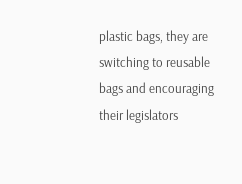plastic bags, they are switching to reusable bags and encouraging their legislators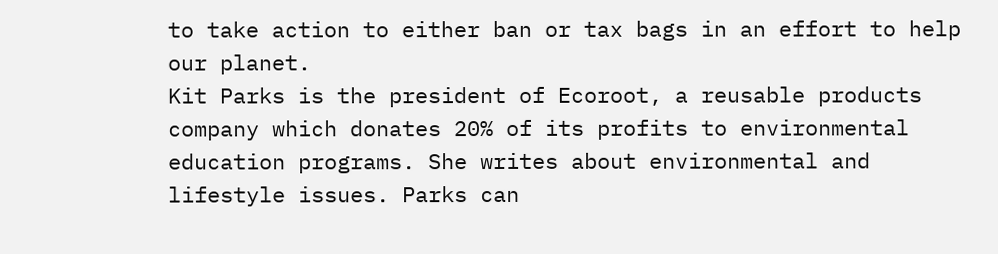to take action to either ban or tax bags in an effort to help our planet.
Kit Parks is the president of Ecoroot, a reusable products company which donates 20% of its profits to environmental education programs. She writes about environmental and lifestyle issues. Parks can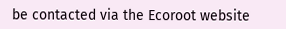be contacted via the Ecoroot website